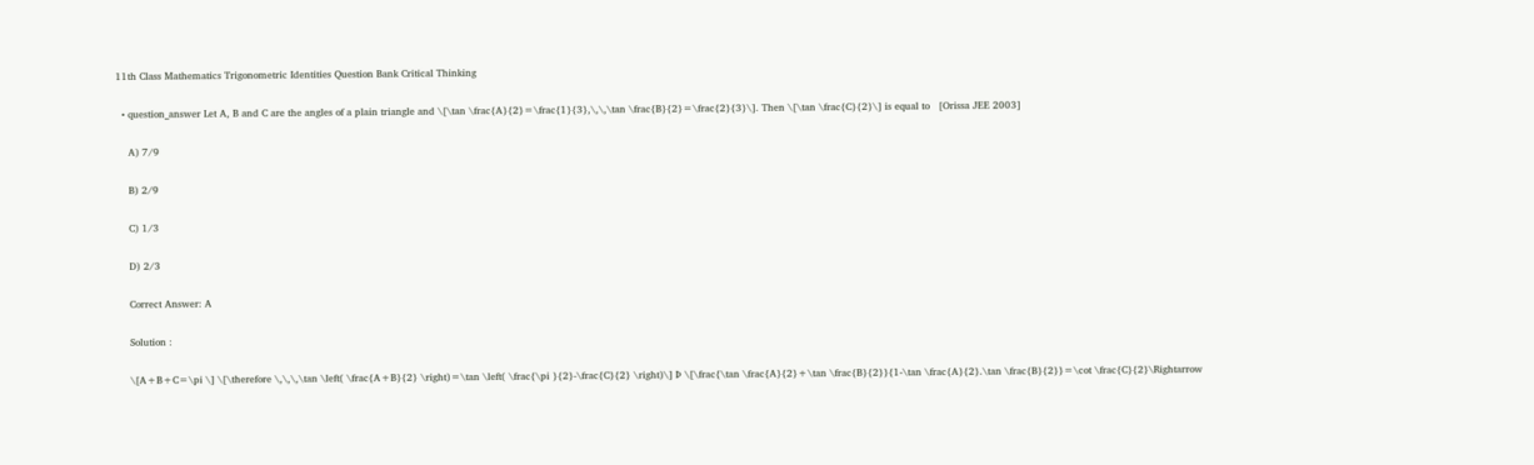11th Class Mathematics Trigonometric Identities Question Bank Critical Thinking

  • question_answer Let A, B and C are the angles of a plain triangle and \[\tan \frac{A}{2}=\frac{1}{3},\,\,\tan \frac{B}{2}=\frac{2}{3}\]. Then \[\tan \frac{C}{2}\] is equal to   [Orissa JEE 2003]

    A) 7/9

    B) 2/9

    C) 1/3

    D) 2/3

    Correct Answer: A

    Solution :

    \[A+B+C=\pi \] \[\therefore \,\,\,\tan \left( \frac{A+B}{2} \right)=\tan \left( \frac{\pi }{2}-\frac{C}{2} \right)\] Þ \[\frac{\tan \frac{A}{2}+\tan \frac{B}{2}}{1-\tan \frac{A}{2}.\tan \frac{B}{2}}=\cot \frac{C}{2}\Rightarrow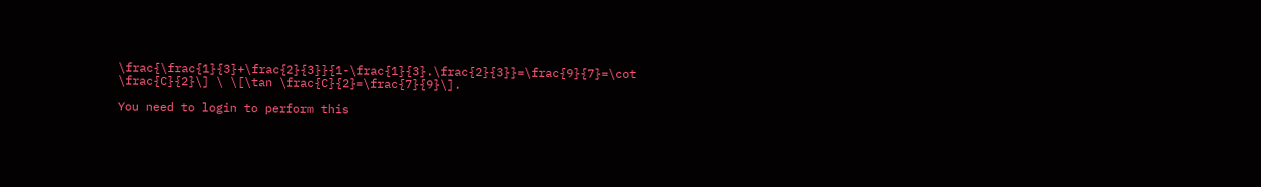\frac{\frac{1}{3}+\frac{2}{3}}{1-\frac{1}{3}.\frac{2}{3}}=\frac{9}{7}=\cot \frac{C}{2}\] \ \[\tan \frac{C}{2}=\frac{7}{9}\].

You need to login to perform this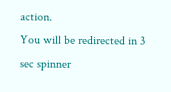action.
You will be redirected in 3 sec spinner